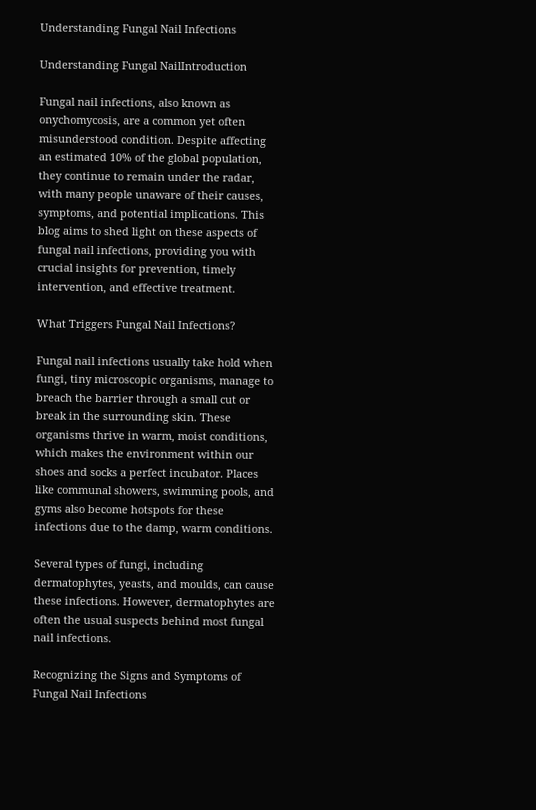Understanding Fungal Nail Infections

Understanding Fungal NailIntroduction

Fungal nail infections, also known as onychomycosis, are a common yet often misunderstood condition. Despite affecting an estimated 10% of the global population, they continue to remain under the radar, with many people unaware of their causes, symptoms, and potential implications. This blog aims to shed light on these aspects of fungal nail infections, providing you with crucial insights for prevention, timely intervention, and effective treatment.

What Triggers Fungal Nail Infections?

Fungal nail infections usually take hold when fungi, tiny microscopic organisms, manage to breach the barrier through a small cut or break in the surrounding skin. These organisms thrive in warm, moist conditions, which makes the environment within our shoes and socks a perfect incubator. Places like communal showers, swimming pools, and gyms also become hotspots for these infections due to the damp, warm conditions.

Several types of fungi, including dermatophytes, yeasts, and moulds, can cause these infections. However, dermatophytes are often the usual suspects behind most fungal nail infections.

Recognizing the Signs and Symptoms of Fungal Nail Infections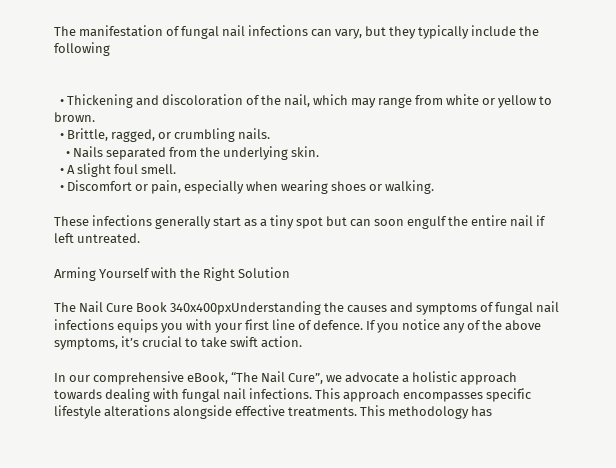The manifestation of fungal nail infections can vary, but they typically include the following


  • Thickening and discoloration of the nail, which may range from white or yellow to brown.
  • Brittle, ragged, or crumbling nails.
    • Nails separated from the underlying skin.
  • A slight foul smell.
  • Discomfort or pain, especially when wearing shoes or walking.

These infections generally start as a tiny spot but can soon engulf the entire nail if left untreated.

Arming Yourself with the Right Solution

The Nail Cure Book 340x400pxUnderstanding the causes and symptoms of fungal nail infections equips you with your first line of defence. If you notice any of the above symptoms, it’s crucial to take swift action.

In our comprehensive eBook, “The Nail Cure”, we advocate a holistic approach towards dealing with fungal nail infections. This approach encompasses specific lifestyle alterations alongside effective treatments. This methodology has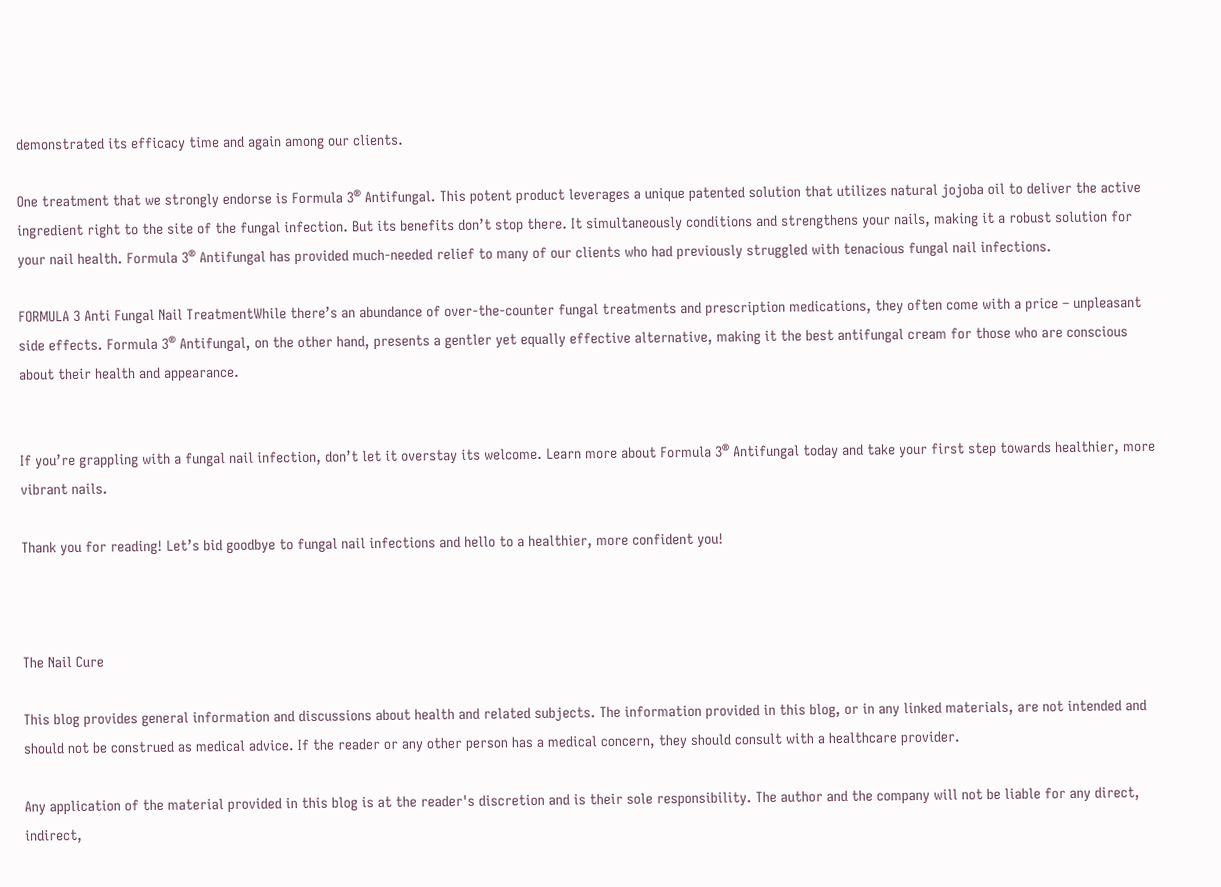demonstrated its efficacy time and again among our clients.

One treatment that we strongly endorse is Formula 3® Antifungal. This potent product leverages a unique patented solution that utilizes natural jojoba oil to deliver the active ingredient right to the site of the fungal infection. But its benefits don’t stop there. It simultaneously conditions and strengthens your nails, making it a robust solution for your nail health. Formula 3® Antifungal has provided much-needed relief to many of our clients who had previously struggled with tenacious fungal nail infections.

FORMULA 3 Anti Fungal Nail TreatmentWhile there’s an abundance of over-the-counter fungal treatments and prescription medications, they often come with a price – unpleasant side effects. Formula 3® Antifungal, on the other hand, presents a gentler yet equally effective alternative, making it the best antifungal cream for those who are conscious about their health and appearance.


If you’re grappling with a fungal nail infection, don’t let it overstay its welcome. Learn more about Formula 3® Antifungal today and take your first step towards healthier, more vibrant nails.

Thank you for reading! Let’s bid goodbye to fungal nail infections and hello to a healthier, more confident you!



The Nail Cure

This blog provides general information and discussions about health and related subjects. The information provided in this blog, or in any linked materials, are not intended and should not be construed as medical advice. If the reader or any other person has a medical concern, they should consult with a healthcare provider.

Any application of the material provided in this blog is at the reader's discretion and is their sole responsibility. The author and the company will not be liable for any direct, indirect,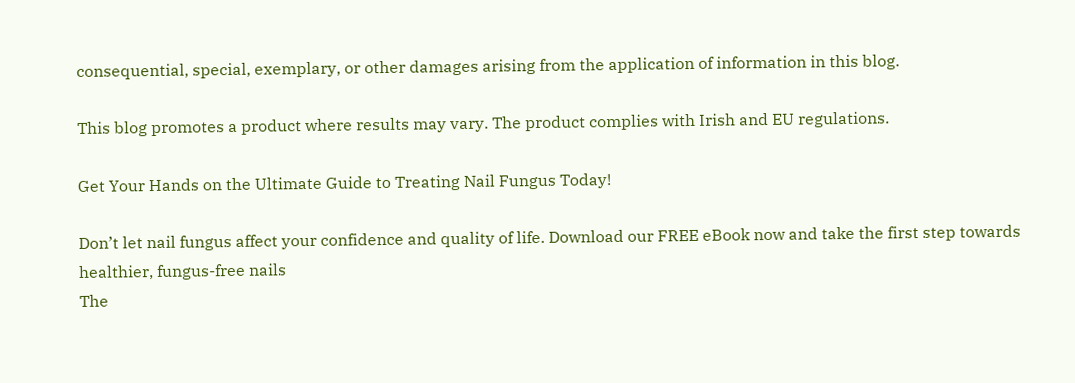consequential, special, exemplary, or other damages arising from the application of information in this blog.

This blog promotes a product where results may vary. The product complies with Irish and EU regulations.

Get Your Hands on the Ultimate Guide to Treating Nail Fungus Today!

Don’t let nail fungus affect your confidence and quality of life. Download our FREE eBook now and take the first step towards healthier, fungus-free nails
The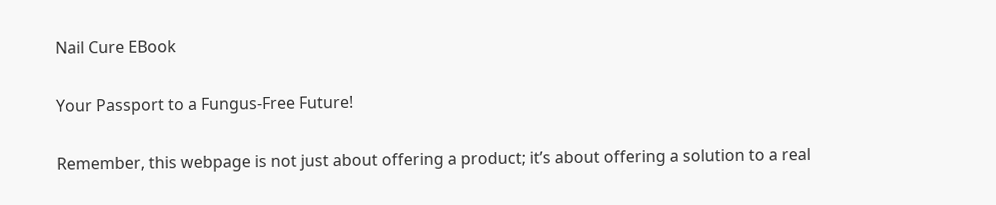Nail Cure EBook

Your Passport to a Fungus-Free Future!

Remember, this webpage is not just about offering a product; it’s about offering a solution to a real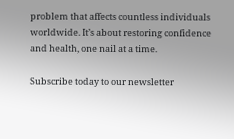problem that affects countless individuals worldwide. It’s about restoring confidence and health, one nail at a time.

Subscribe today to our newsletter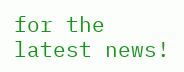for the latest news!